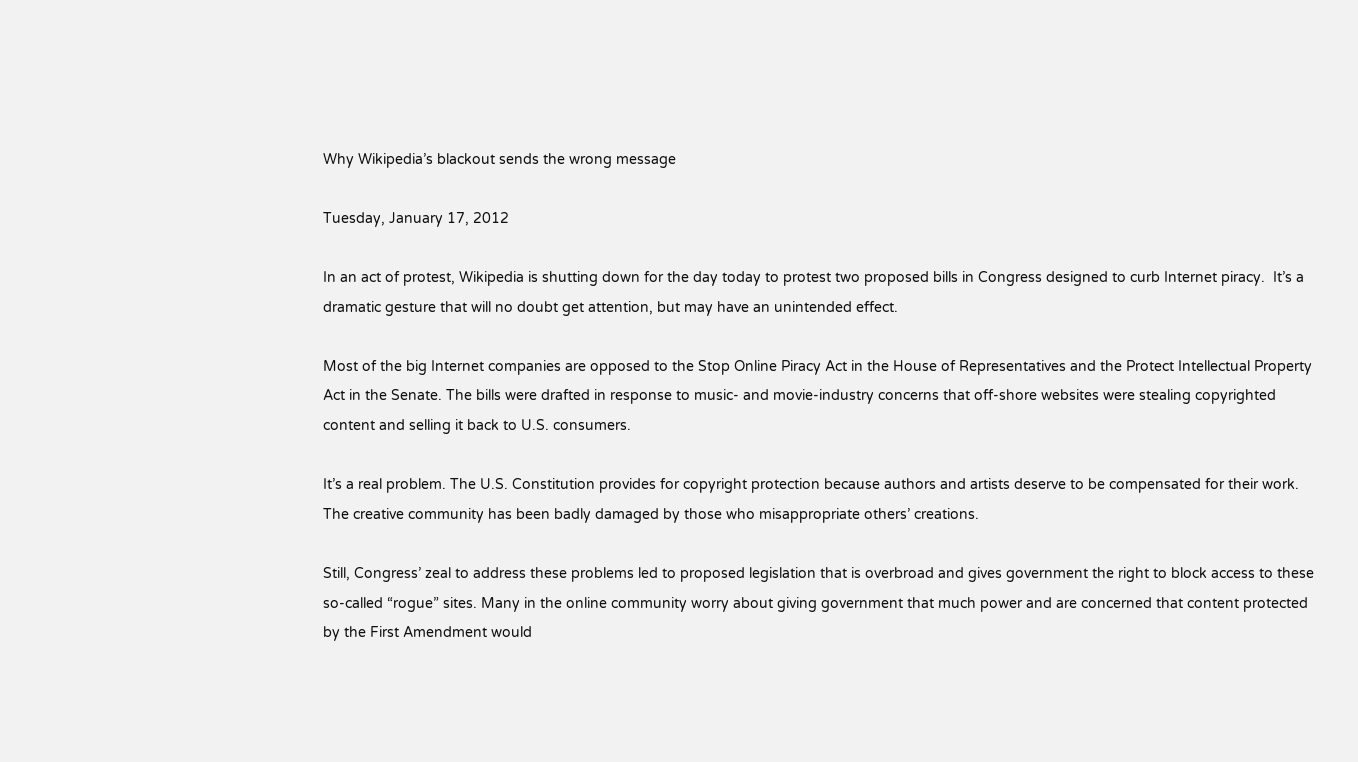Why Wikipedia’s blackout sends the wrong message

Tuesday, January 17, 2012

In an act of protest, Wikipedia is shutting down for the day today to protest two proposed bills in Congress designed to curb Internet piracy.  It’s a dramatic gesture that will no doubt get attention, but may have an unintended effect.

Most of the big Internet companies are opposed to the Stop Online Piracy Act in the House of Representatives and the Protect Intellectual Property Act in the Senate. The bills were drafted in response to music- and movie-industry concerns that off-shore websites were stealing copyrighted content and selling it back to U.S. consumers.

It’s a real problem. The U.S. Constitution provides for copyright protection because authors and artists deserve to be compensated for their work. The creative community has been badly damaged by those who misappropriate others’ creations.

Still, Congress’ zeal to address these problems led to proposed legislation that is overbroad and gives government the right to block access to these so-called “rogue” sites. Many in the online community worry about giving government that much power and are concerned that content protected by the First Amendment would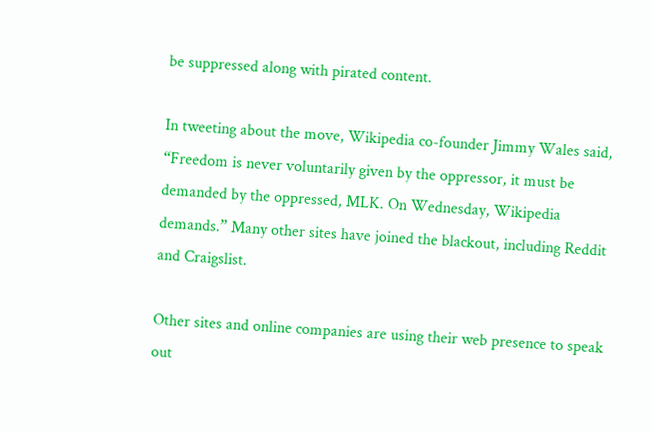be suppressed along with pirated content.

In tweeting about the move, Wikipedia co-founder Jimmy Wales said, “Freedom is never voluntarily given by the oppressor, it must be demanded by the oppressed, MLK. On Wednesday, Wikipedia demands.” Many other sites have joined the blackout, including Reddit and Craigslist.

Other sites and online companies are using their web presence to speak out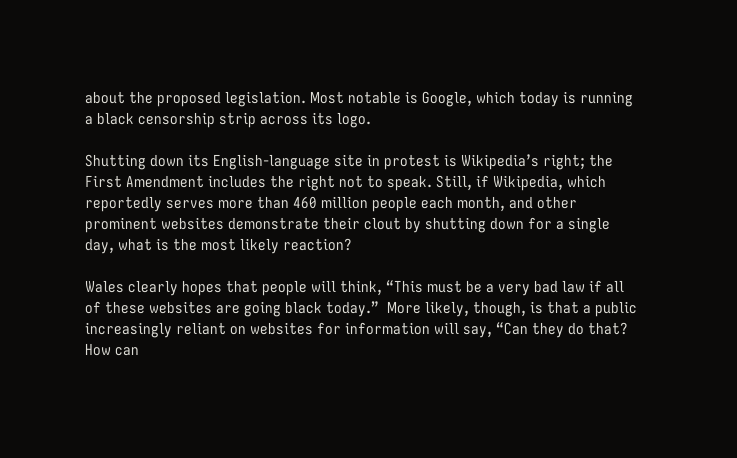about the proposed legislation. Most notable is Google, which today is running a black censorship strip across its logo.

Shutting down its English-language site in protest is Wikipedia’s right; the First Amendment includes the right not to speak. Still, if Wikipedia, which reportedly serves more than 460 million people each month, and other prominent websites demonstrate their clout by shutting down for a single day, what is the most likely reaction?

Wales clearly hopes that people will think, “This must be a very bad law if all of these websites are going black today.”  More likely, though, is that a public increasingly reliant on websites for information will say, “Can they do that? How can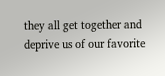they all get together and deprive us of our favorite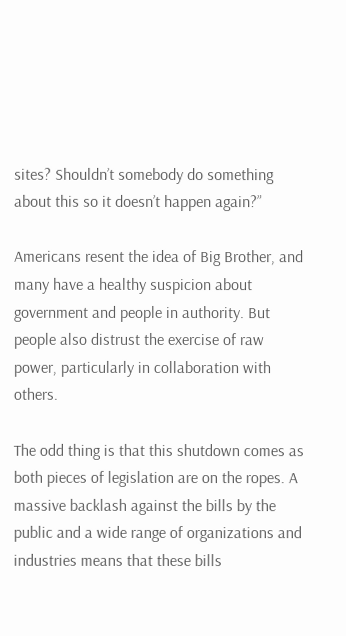sites? Shouldn’t somebody do something about this so it doesn’t happen again?”

Americans resent the idea of Big Brother, and  many have a healthy suspicion about government and people in authority. But people also distrust the exercise of raw power, particularly in collaboration with others.

The odd thing is that this shutdown comes as both pieces of legislation are on the ropes. A massive backlash against the bills by the public and a wide range of organizations and industries means that these bills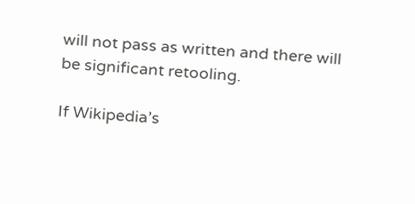will not pass as written and there will be significant retooling.

If Wikipedia’s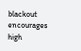blackout encourages high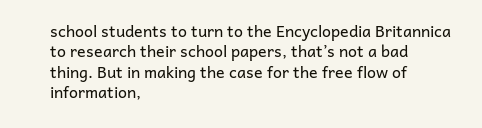school students to turn to the Encyclopedia Britannica to research their school papers, that’s not a bad thing. But in making the case for the free flow of information,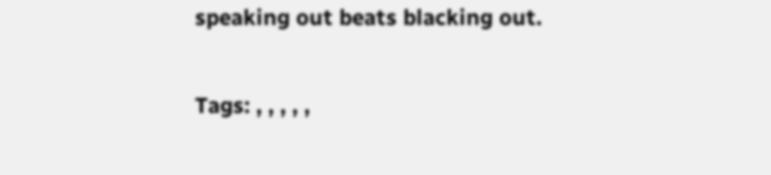speaking out beats blacking out.

Tags: , , , , ,